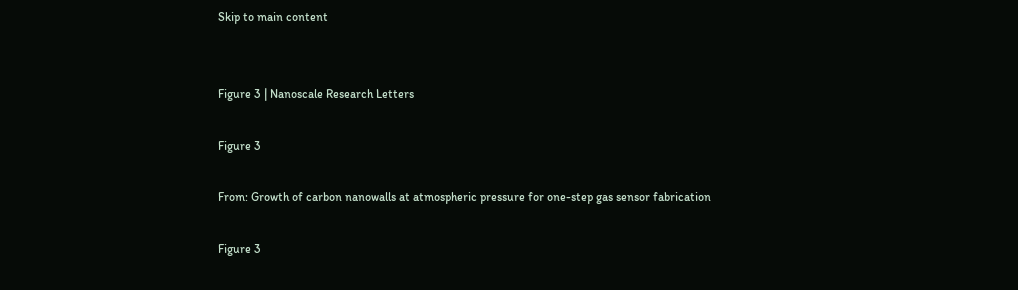Skip to main content


Figure 3 | Nanoscale Research Letters

Figure 3

From: Growth of carbon nanowalls at atmospheric pressure for one-step gas sensor fabrication

Figure 3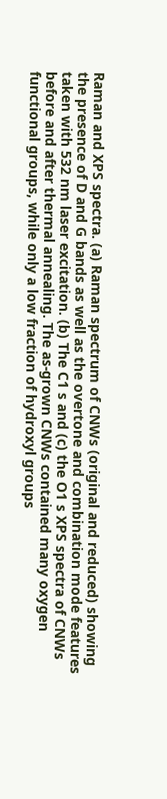Raman and XPS spectra. (a) Raman spectrum of CNWs (original and reduced) showing the presence of D and G bands as well as the overtone and combination mode features taken with 532 nm laser excitation. (b) The C1 s and (c) the O1 s XPS spectra of CNWs before and after thermal annealing. The as-grown CNWs contained many oxygen functional groups, while only a low fraction of hydroxyl groups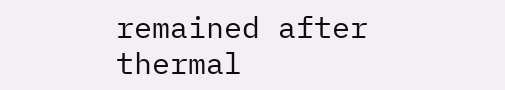remained after thermal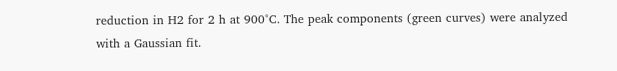reduction in H2 for 2 h at 900°C. The peak components (green curves) were analyzed with a Gaussian fit.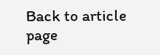Back to article page